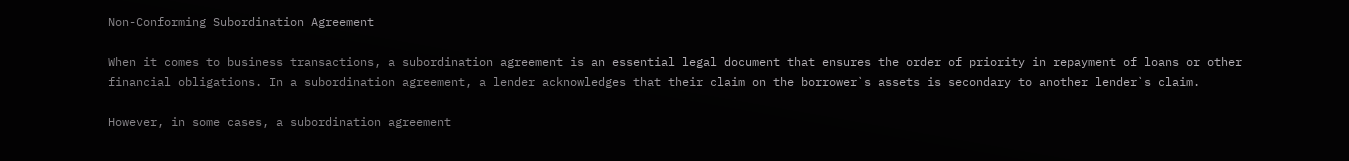Non-Conforming Subordination Agreement

When it comes to business transactions, a subordination agreement is an essential legal document that ensures the order of priority in repayment of loans or other financial obligations. In a subordination agreement, a lender acknowledges that their claim on the borrower`s assets is secondary to another lender`s claim.

However, in some cases, a subordination agreement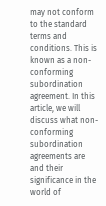may not conform to the standard terms and conditions. This is known as a non-conforming subordination agreement. In this article, we will discuss what non-conforming subordination agreements are and their significance in the world of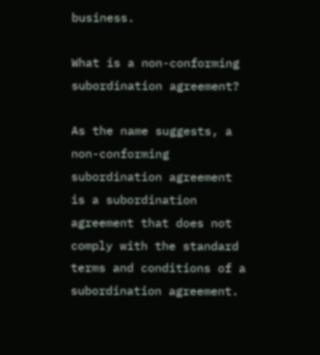business.

What is a non-conforming subordination agreement?

As the name suggests, a non-conforming subordination agreement is a subordination agreement that does not comply with the standard terms and conditions of a subordination agreement.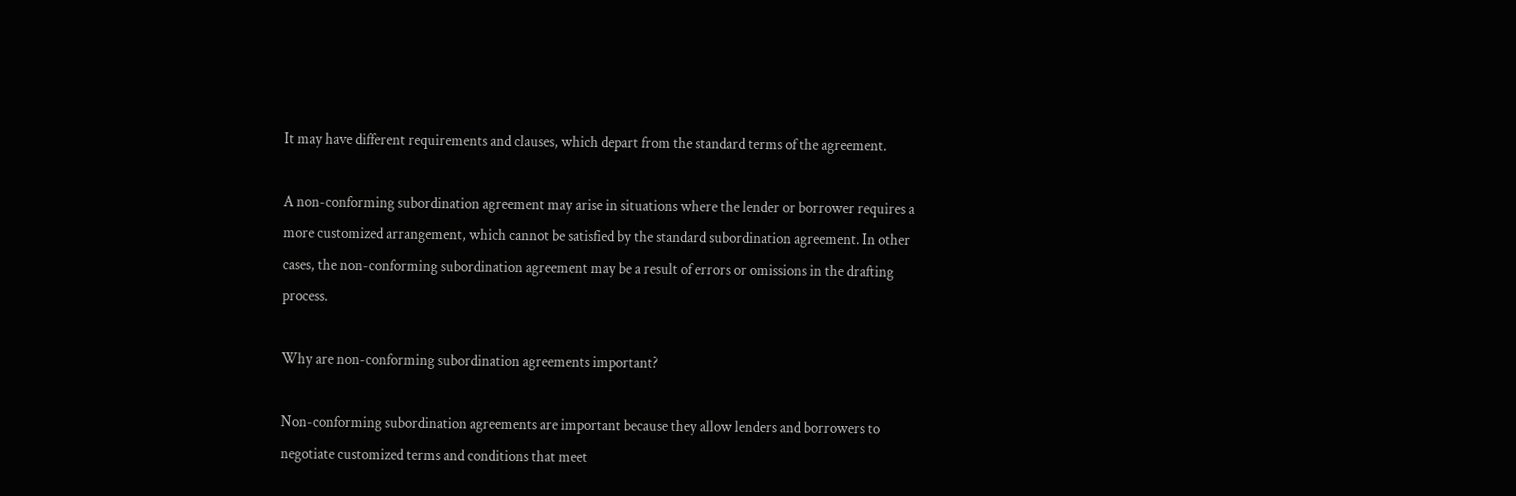It may have different requirements and clauses, which depart from the standard terms of the agreement.

A non-conforming subordination agreement may arise in situations where the lender or borrower requires a more customized arrangement, which cannot be satisfied by the standard subordination agreement. In other cases, the non-conforming subordination agreement may be a result of errors or omissions in the drafting process.

Why are non-conforming subordination agreements important?

Non-conforming subordination agreements are important because they allow lenders and borrowers to negotiate customized terms and conditions that meet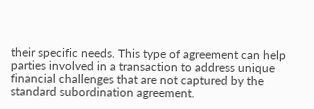their specific needs. This type of agreement can help parties involved in a transaction to address unique financial challenges that are not captured by the standard subordination agreement.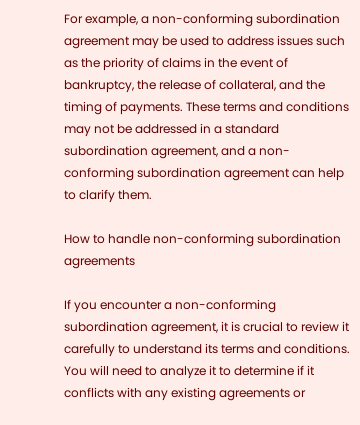For example, a non-conforming subordination agreement may be used to address issues such as the priority of claims in the event of bankruptcy, the release of collateral, and the timing of payments. These terms and conditions may not be addressed in a standard subordination agreement, and a non-conforming subordination agreement can help to clarify them.

How to handle non-conforming subordination agreements

If you encounter a non-conforming subordination agreement, it is crucial to review it carefully to understand its terms and conditions. You will need to analyze it to determine if it conflicts with any existing agreements or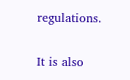regulations.

It is also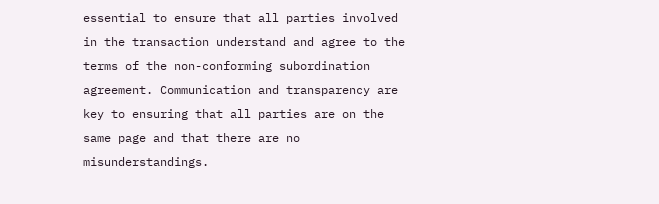essential to ensure that all parties involved in the transaction understand and agree to the terms of the non-conforming subordination agreement. Communication and transparency are key to ensuring that all parties are on the same page and that there are no misunderstandings.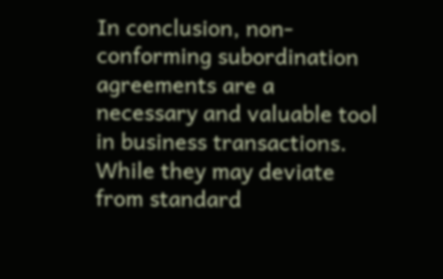In conclusion, non-conforming subordination agreements are a necessary and valuable tool in business transactions. While they may deviate from standard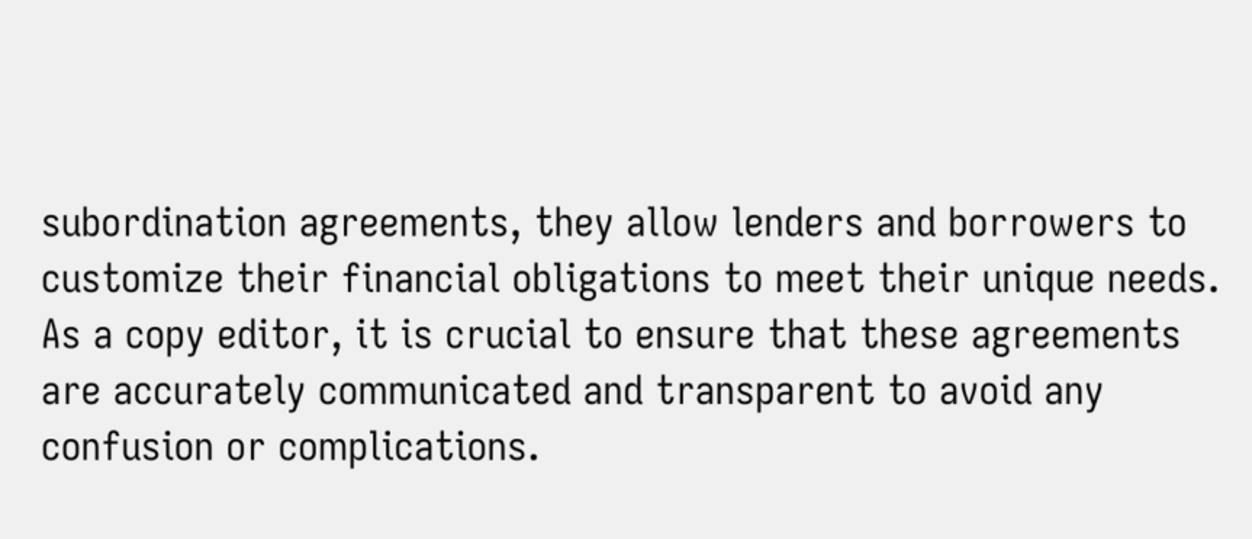subordination agreements, they allow lenders and borrowers to customize their financial obligations to meet their unique needs. As a copy editor, it is crucial to ensure that these agreements are accurately communicated and transparent to avoid any confusion or complications.